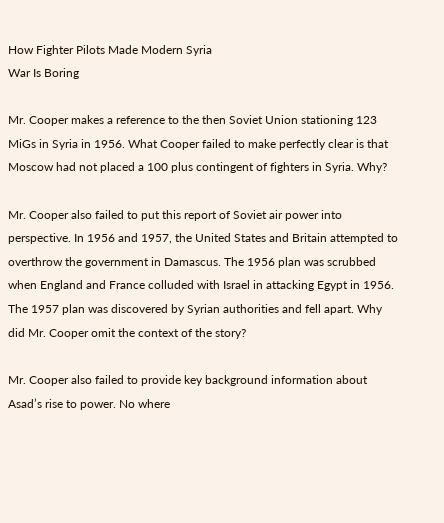How Fighter Pilots Made Modern Syria
War Is Boring

Mr. Cooper makes a reference to the then Soviet Union stationing 123 MiGs in Syria in 1956. What Cooper failed to make perfectly clear is that Moscow had not placed a 100 plus contingent of fighters in Syria. Why?

Mr. Cooper also failed to put this report of Soviet air power into perspective. In 1956 and 1957, the United States and Britain attempted to overthrow the government in Damascus. The 1956 plan was scrubbed when England and France colluded with Israel in attacking Egypt in 1956. The 1957 plan was discovered by Syrian authorities and fell apart. Why did Mr. Cooper omit the context of the story?

Mr. Cooper also failed to provide key background information about Asad’s rise to power. No where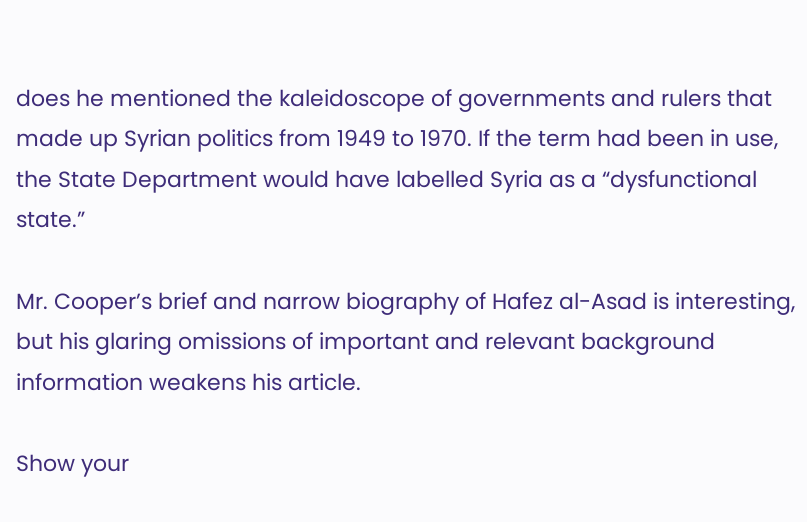does he mentioned the kaleidoscope of governments and rulers that made up Syrian politics from 1949 to 1970. If the term had been in use, the State Department would have labelled Syria as a “dysfunctional state.”

Mr. Cooper’s brief and narrow biography of Hafez al-Asad is interesting, but his glaring omissions of important and relevant background information weakens his article.

Show your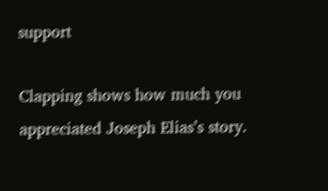support

Clapping shows how much you appreciated Joseph Elias’s story.